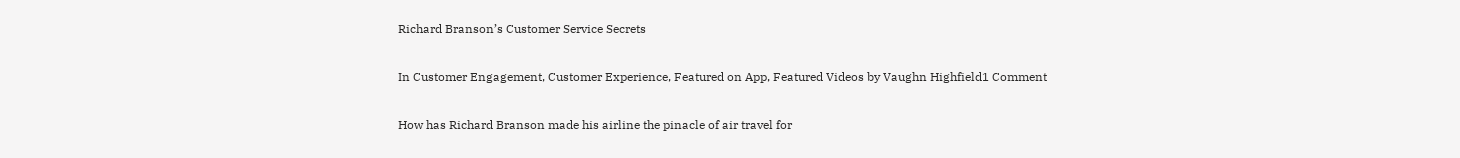Richard Branson’s Customer Service Secrets

In Customer Engagement, Customer Experience, Featured on App, Featured Videos by Vaughn Highfield1 Comment

How has Richard Branson made his airline the pinacle of air travel for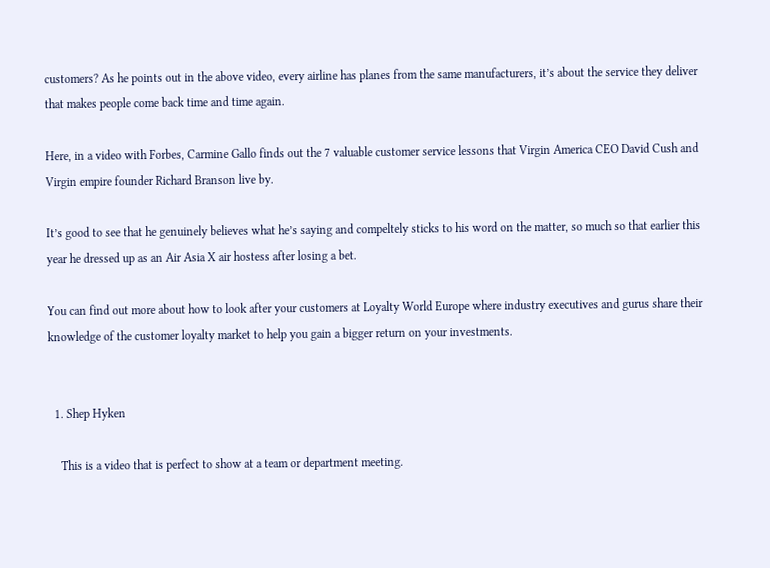customers? As he points out in the above video, every airline has planes from the same manufacturers, it’s about the service they deliver that makes people come back time and time again.

Here, in a video with Forbes, Carmine Gallo finds out the 7 valuable customer service lessons that Virgin America CEO David Cush and Virgin empire founder Richard Branson live by.

It’s good to see that he genuinely believes what he’s saying and compeltely sticks to his word on the matter, so much so that earlier this year he dressed up as an Air Asia X air hostess after losing a bet.

You can find out more about how to look after your customers at Loyalty World Europe where industry executives and gurus share their knowledge of the customer loyalty market to help you gain a bigger return on your investments.


  1. Shep Hyken

    This is a video that is perfect to show at a team or department meeting.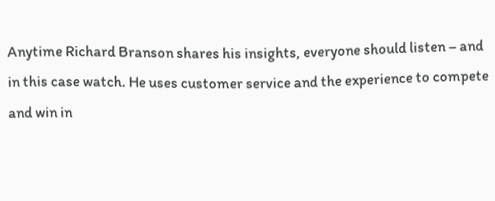Anytime Richard Branson shares his insights, everyone should listen – and in this case watch. He uses customer service and the experience to compete and win in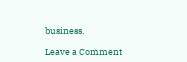business.

Leave a Comment